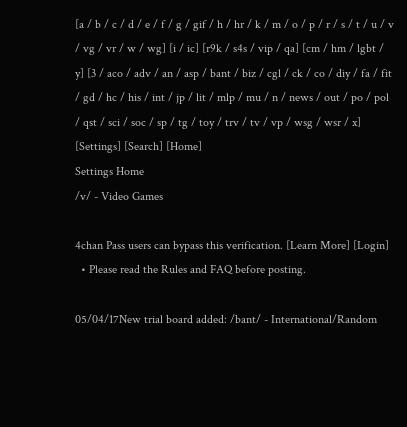[a / b / c / d / e / f / g / gif / h / hr / k / m / o / p / r / s / t / u / v / vg / vr / w / wg] [i / ic] [r9k / s4s / vip / qa] [cm / hm / lgbt / y] [3 / aco / adv / an / asp / bant / biz / cgl / ck / co / diy / fa / fit / gd / hc / his / int / jp / lit / mlp / mu / n / news / out / po / pol / qst / sci / soc / sp / tg / toy / trv / tv / vp / wsg / wsr / x] [Settings] [Search] [Home]
Settings Home
/v/ - Video Games

4chan Pass users can bypass this verification. [Learn More] [Login]
  • Please read the Rules and FAQ before posting.

05/04/17New trial board added: /bant/ - International/Random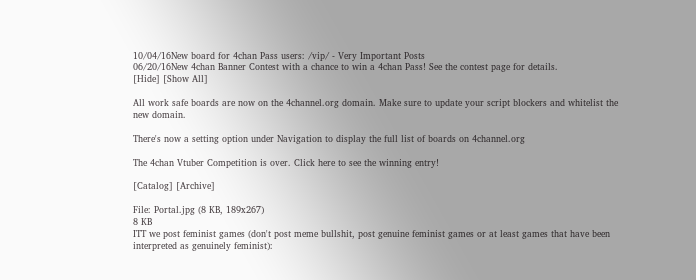10/04/16New board for 4chan Pass users: /vip/ - Very Important Posts
06/20/16New 4chan Banner Contest with a chance to win a 4chan Pass! See the contest page for details.
[Hide] [Show All]

All work safe boards are now on the 4channel.org domain. Make sure to update your script blockers and whitelist the new domain.

There's now a setting option under Navigation to display the full list of boards on 4channel.org

The 4chan Vtuber Competition is over. Click here to see the winning entry!

[Catalog] [Archive]

File: Portal.jpg (8 KB, 189x267)
8 KB
ITT we post feminist games (don't post meme bullshit, post genuine feminist games or at least games that have been interpreted as genuinely feminist):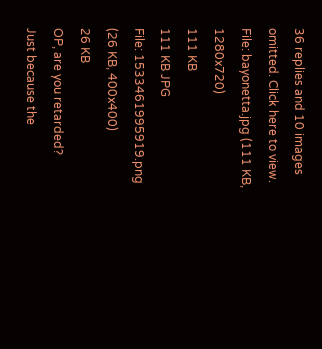36 replies and 10 images omitted. Click here to view.
File: bayonetta.jpg (111 KB, 1280x720)
111 KB
111 KB JPG
File: 1533461995919.png (26 KB, 400x400)
26 KB
OP, are you retarded?
Just because the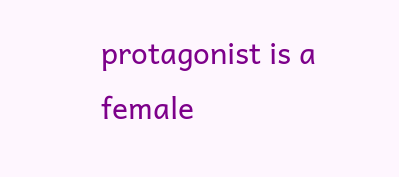protagonist is a female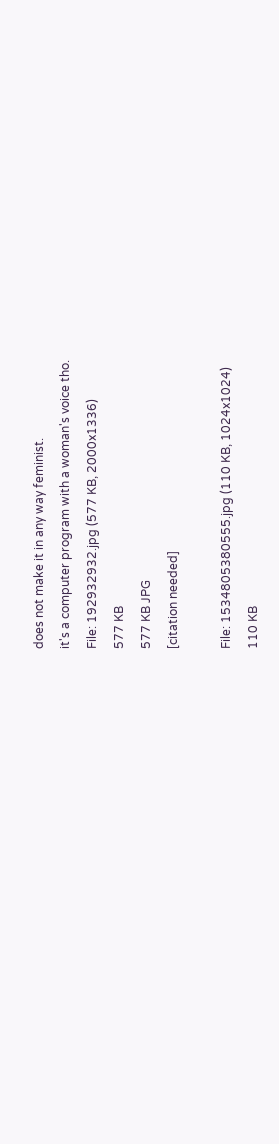does not make it in any way feminist.
it's a computer program with a woman's voice tho.
File: 192932932.jpg (577 KB, 2000x1336)
577 KB
577 KB JPG
[citation needed]

File: 1534805380555.jpg (110 KB, 1024x1024)
110 KB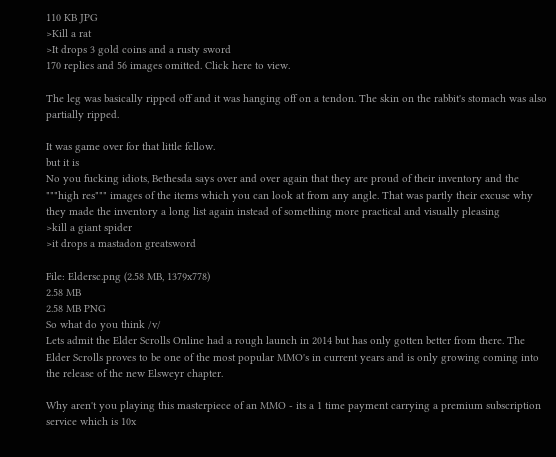110 KB JPG
>Kill a rat
>It drops 3 gold coins and a rusty sword
170 replies and 56 images omitted. Click here to view.

The leg was basically ripped off and it was hanging off on a tendon. The skin on the rabbit's stomach was also partially ripped.

It was game over for that little fellow.
but it is
No you fucking idiots, Bethesda says over and over again that they are proud of their inventory and the """high res""" images of the items which you can look at from any angle. That was partly their excuse why they made the inventory a long list again instead of something more practical and visually pleasing
>kill a giant spider
>it drops a mastadon greatsword

File: Eldersc.png (2.58 MB, 1379x778)
2.58 MB
2.58 MB PNG
So what do you think /v/
Lets admit the Elder Scrolls Online had a rough launch in 2014 but has only gotten better from there. The Elder Scrolls proves to be one of the most popular MMO's in current years and is only growing coming into the release of the new Elsweyr chapter.

Why aren't you playing this masterpiece of an MMO - its a 1 time payment carrying a premium subscription service which is 10x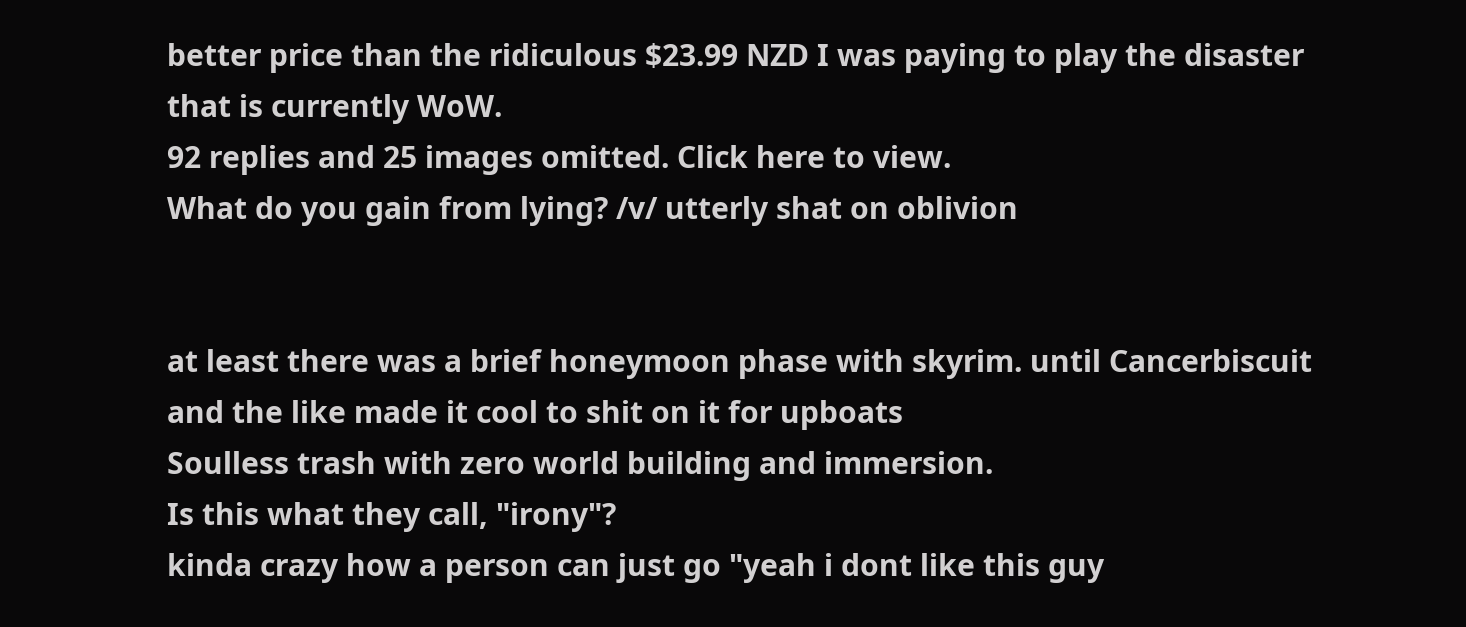better price than the ridiculous $23.99 NZD I was paying to play the disaster that is currently WoW.
92 replies and 25 images omitted. Click here to view.
What do you gain from lying? /v/ utterly shat on oblivion


at least there was a brief honeymoon phase with skyrim. until Cancerbiscuit and the like made it cool to shit on it for upboats
Soulless trash with zero world building and immersion.
Is this what they call, "irony"?
kinda crazy how a person can just go "yeah i dont like this guy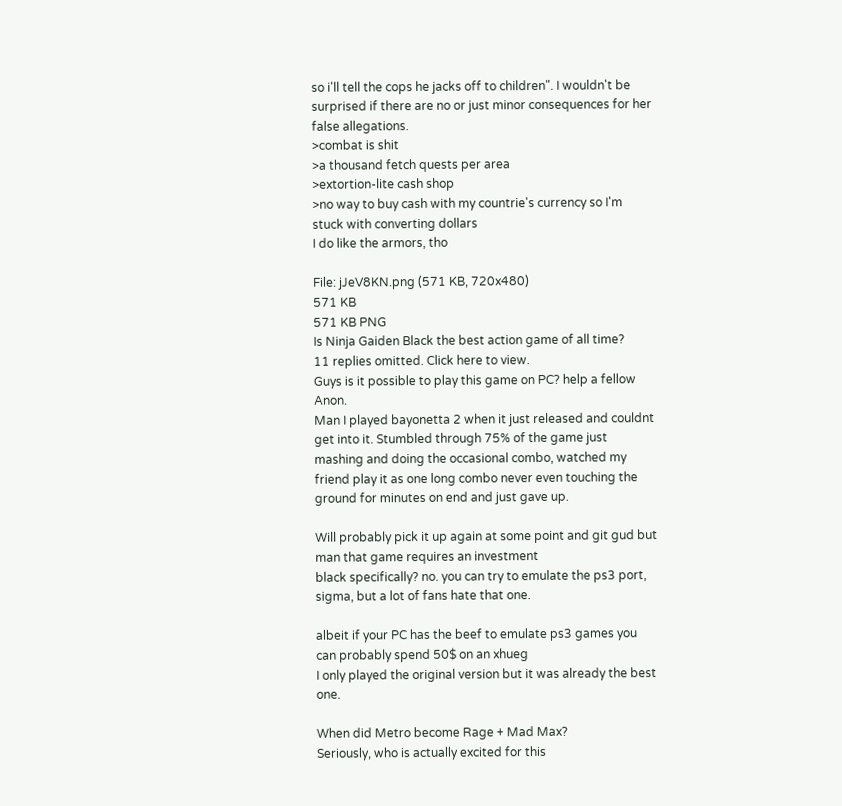so i'll tell the cops he jacks off to children". I wouldn't be surprised if there are no or just minor consequences for her false allegations.
>combat is shit
>a thousand fetch quests per area
>extortion-lite cash shop
>no way to buy cash with my countrie's currency so I'm stuck with converting dollars
I do like the armors, tho

File: jJeV8KN.png (571 KB, 720x480)
571 KB
571 KB PNG
Is Ninja Gaiden Black the best action game of all time?
11 replies omitted. Click here to view.
Guys is it possible to play this game on PC? help a fellow Anon.
Man I played bayonetta 2 when it just released and couldnt get into it. Stumbled through 75% of the game just mashing and doing the occasional combo, watched my friend play it as one long combo never even touching the ground for minutes on end and just gave up.

Will probably pick it up again at some point and git gud but man that game requires an investment
black specifically? no. you can try to emulate the ps3 port, sigma, but a lot of fans hate that one.

albeit if your PC has the beef to emulate ps3 games you can probably spend 50$ on an xhueg
I only played the original version but it was already the best one.

When did Metro become Rage + Mad Max?
Seriously, who is actually excited for this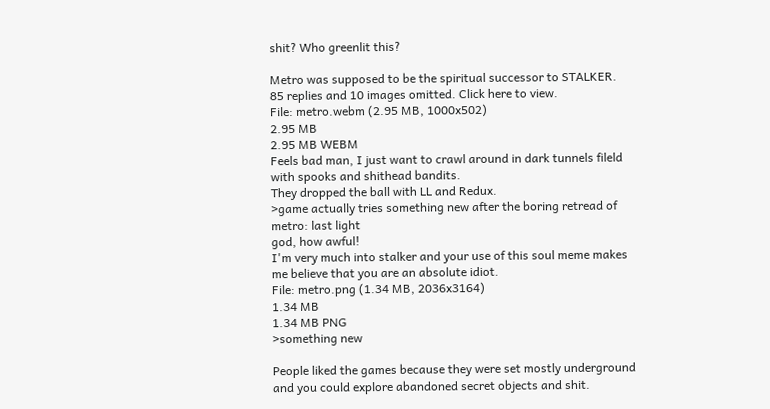shit? Who greenlit this?

Metro was supposed to be the spiritual successor to STALKER.
85 replies and 10 images omitted. Click here to view.
File: metro.webm (2.95 MB, 1000x502)
2.95 MB
2.95 MB WEBM
Feels bad man, I just want to crawl around in dark tunnels fileld with spooks and shithead bandits.
They dropped the ball with LL and Redux.
>game actually tries something new after the boring retread of metro: last light
god, how awful!
I'm very much into stalker and your use of this soul meme makes me believe that you are an absolute idiot.
File: metro.png (1.34 MB, 2036x3164)
1.34 MB
1.34 MB PNG
>something new

People liked the games because they were set mostly underground and you could explore abandoned secret objects and shit.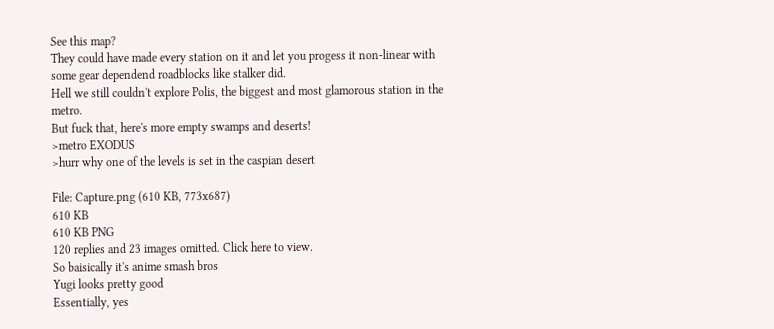See this map?
They could have made every station on it and let you progess it non-linear with some gear dependend roadblocks like stalker did.
Hell we still couldn't explore Polis, the biggest and most glamorous station in the metro.
But fuck that, here's more empty swamps and deserts!
>metro EXODUS
>hurr why one of the levels is set in the caspian desert

File: Capture.png (610 KB, 773x687)
610 KB
610 KB PNG
120 replies and 23 images omitted. Click here to view.
So baisically it's anime smash bros
Yugi looks pretty good
Essentially, yes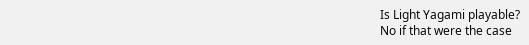Is Light Yagami playable?
No if that were the case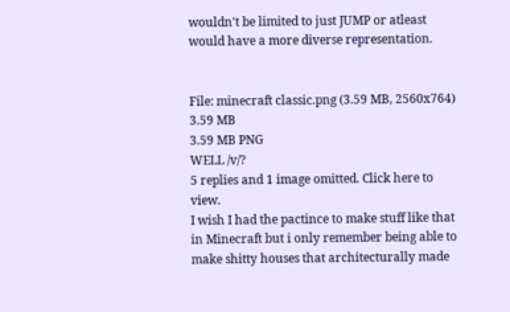wouldn't be limited to just JUMP or atleast would have a more diverse representation.


File: minecraft classic.png (3.59 MB, 2560x764)
3.59 MB
3.59 MB PNG
WELL /v/?
5 replies and 1 image omitted. Click here to view.
I wish I had the pactince to make stuff like that in Minecraft but i only remember being able to make shitty houses that architecturally made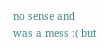no sense and was a mess :( but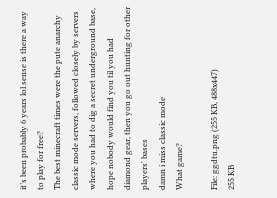it’s been probably 6 years lol sense is there a way to play for free?
The best minecraft times were the pute anarchy classic mode servers, followed closely by servers where you had to dig a secret underground base, hope nobody would find you til you had diamond gear, then you go out hunting for other players' bases
damn i miss classic mode
What game?

File: ggdtu.png (255 KB, 488x447)
255 KB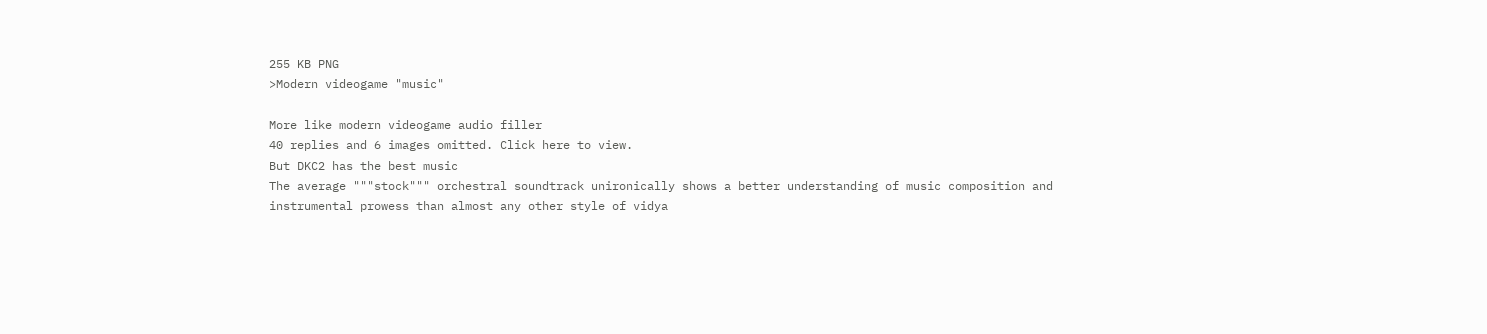255 KB PNG
>Modern videogame "music"

More like modern videogame audio filler
40 replies and 6 images omitted. Click here to view.
But DKC2 has the best music
The average """stock""" orchestral soundtrack unironically shows a better understanding of music composition and instrumental prowess than almost any other style of vidya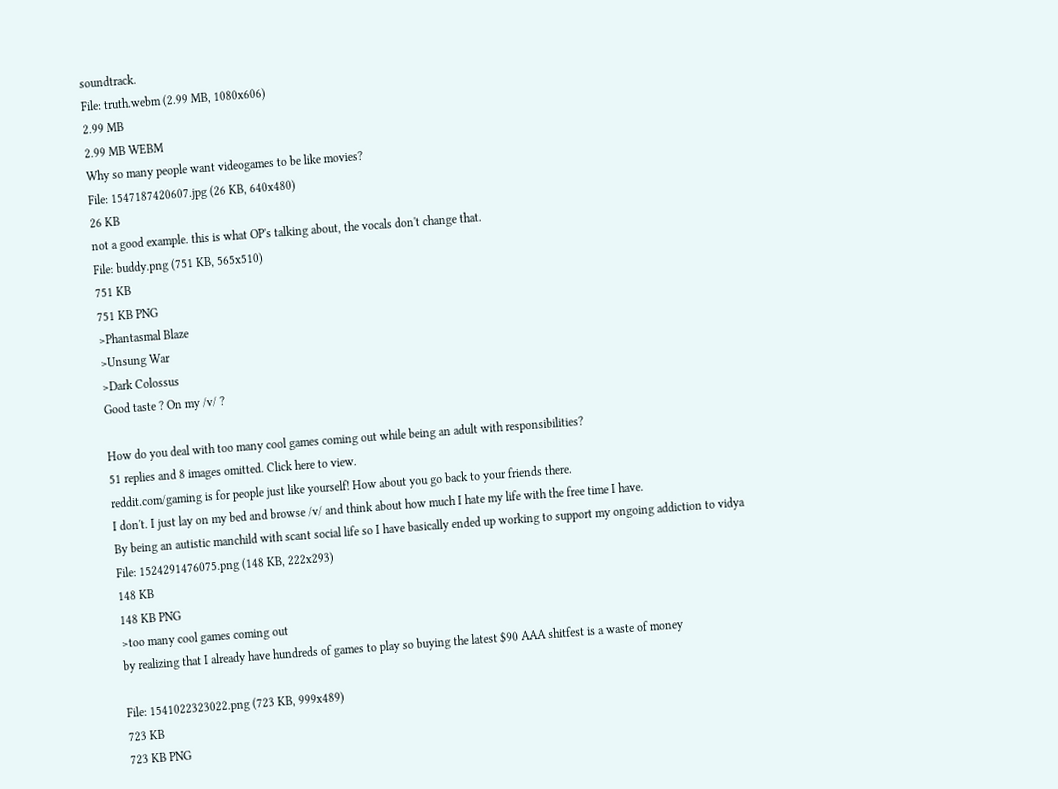soundtrack.
File: truth.webm (2.99 MB, 1080x606)
2.99 MB
2.99 MB WEBM
Why so many people want videogames to be like movies?
File: 1547187420607.jpg (26 KB, 640x480)
26 KB
not a good example. this is what OP's talking about, the vocals don't change that.
File: buddy.png (751 KB, 565x510)
751 KB
751 KB PNG
>Phantasmal Blaze
>Unsung War
>Dark Colossus
Good taste ? On my /v/ ?

How do you deal with too many cool games coming out while being an adult with responsibilities?
51 replies and 8 images omitted. Click here to view.
reddit.com/gaming is for people just like yourself! How about you go back to your friends there.
I don't. I just lay on my bed and browse /v/ and think about how much I hate my life with the free time I have.
By being an autistic manchild with scant social life so I have basically ended up working to support my ongoing addiction to vidya
File: 1524291476075.png (148 KB, 222x293)
148 KB
148 KB PNG
>too many cool games coming out
by realizing that I already have hundreds of games to play so buying the latest $90 AAA shitfest is a waste of money

File: 1541022323022.png (723 KB, 999x489)
723 KB
723 KB PNG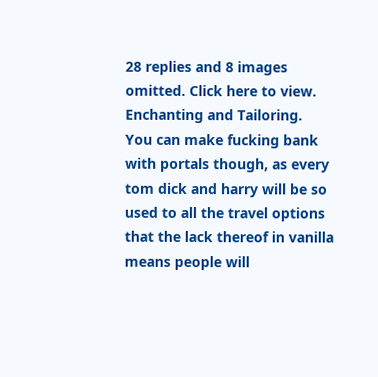28 replies and 8 images omitted. Click here to view.
Enchanting and Tailoring.
You can make fucking bank with portals though, as every tom dick and harry will be so used to all the travel options that the lack thereof in vanilla means people will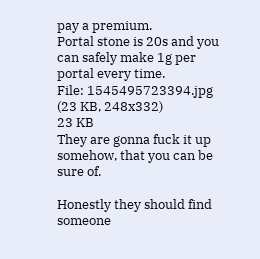pay a premium.
Portal stone is 20s and you can safely make 1g per portal every time.
File: 1545495723394.jpg (23 KB, 248x332)
23 KB
They are gonna fuck it up somehow, that you can be sure of.

Honestly they should find someone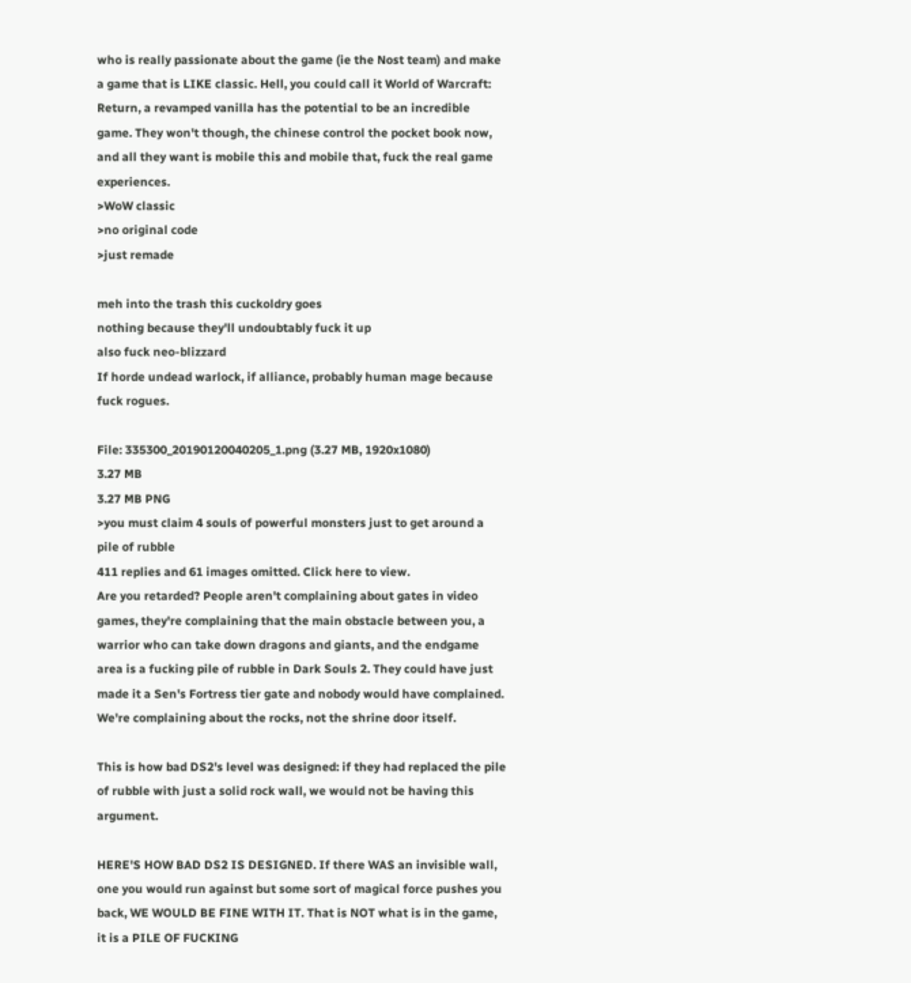who is really passionate about the game (ie the Nost team) and make a game that is LIKE classic. Hell, you could call it World of Warcraft: Return, a revamped vanilla has the potential to be an incredible game. They won't though, the chinese control the pocket book now, and all they want is mobile this and mobile that, fuck the real game experiences.
>WoW classic
>no original code
>just remade

meh into the trash this cuckoldry goes
nothing because they'll undoubtably fuck it up
also fuck neo-blizzard
If horde undead warlock, if alliance, probably human mage because fuck rogues.

File: 335300_20190120040205_1.png (3.27 MB, 1920x1080)
3.27 MB
3.27 MB PNG
>you must claim 4 souls of powerful monsters just to get around a pile of rubble
411 replies and 61 images omitted. Click here to view.
Are you retarded? People aren't complaining about gates in video games, they're complaining that the main obstacle between you, a warrior who can take down dragons and giants, and the endgame area is a fucking pile of rubble in Dark Souls 2. They could have just made it a Sen's Fortress tier gate and nobody would have complained.
We're complaining about the rocks, not the shrine door itself.

This is how bad DS2's level was designed: if they had replaced the pile of rubble with just a solid rock wall, we would not be having this argument.

HERE'S HOW BAD DS2 IS DESIGNED. If there WAS an invisible wall, one you would run against but some sort of magical force pushes you back, WE WOULD BE FINE WITH IT. That is NOT what is in the game, it is a PILE OF FUCKING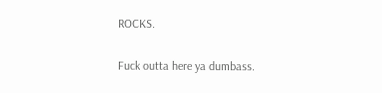ROCKS.

Fuck outta here ya dumbass.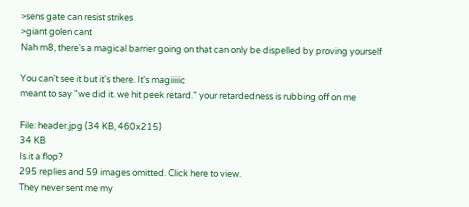>sens gate can resist strikes
>giant golen cant
Nah m8, there's a magical barrier going on that can only be dispelled by proving yourself

You can't see it but it's there. It's magiiiiic
meant to say "we did it. we hit peek retard." your retardedness is rubbing off on me

File: header.jpg (34 KB, 460x215)
34 KB
Is it a flop?
295 replies and 59 images omitted. Click here to view.
They never sent me my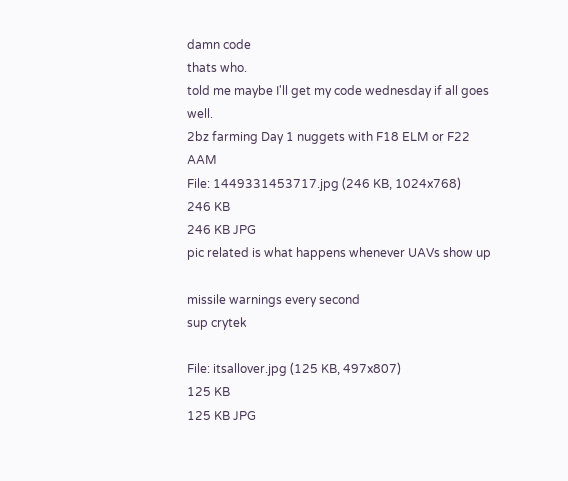damn code
thats who.
told me maybe I'll get my code wednesday if all goes well.
2bz farming Day 1 nuggets with F18 ELM or F22 AAM
File: 1449331453717.jpg (246 KB, 1024x768)
246 KB
246 KB JPG
pic related is what happens whenever UAVs show up

missile warnings every second
sup crytek

File: itsallover.jpg (125 KB, 497x807)
125 KB
125 KB JPG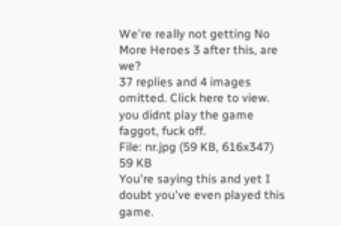We're really not getting No More Heroes 3 after this, are we?
37 replies and 4 images omitted. Click here to view.
you didnt play the game faggot, fuck off.
File: nr.jpg (59 KB, 616x347)
59 KB
You're saying this and yet I doubt you've even played this game.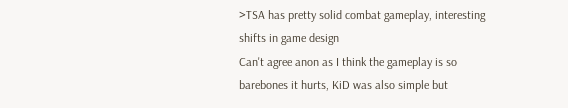>TSA has pretty solid combat gameplay, interesting shifts in game design
Can't agree anon as I think the gameplay is so barebones it hurts, KiD was also simple but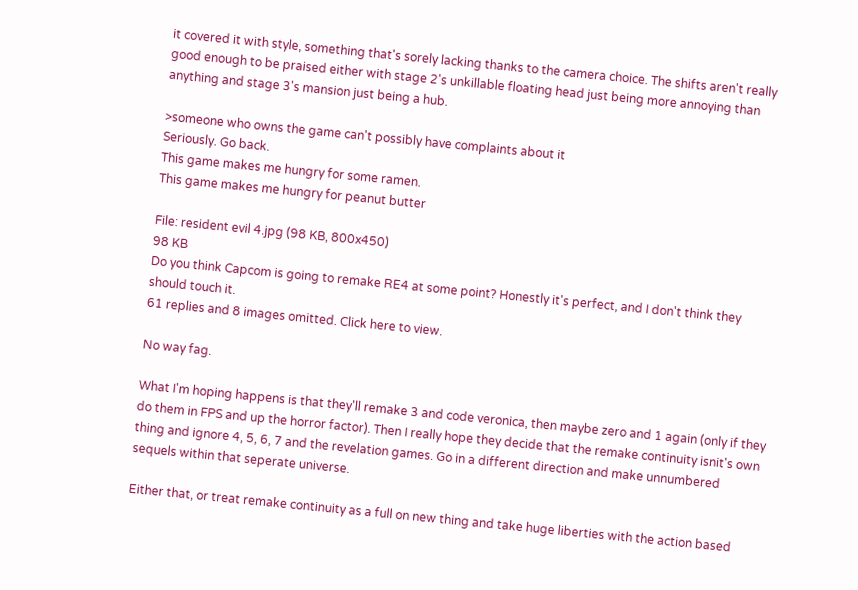it covered it with style, something that's sorely lacking thanks to the camera choice. The shifts aren't really good enough to be praised either with stage 2's unkillable floating head just being more annoying than anything and stage 3's mansion just being a hub.

>someone who owns the game can't possibly have complaints about it
Seriously. Go back.
This game makes me hungry for some ramen.
This game makes me hungry for peanut butter

File: resident evil 4.jpg (98 KB, 800x450)
98 KB
Do you think Capcom is going to remake RE4 at some point? Honestly it's perfect, and I don't think they should touch it.
61 replies and 8 images omitted. Click here to view.

No way fag.

What I'm hoping happens is that they'll remake 3 and code veronica, then maybe zero and 1 again (only if they do them in FPS and up the horror factor). Then I really hope they decide that the remake continuity isnit's own thing and ignore 4, 5, 6, 7 and the revelation games. Go in a different direction and make unnumbered sequels within that seperate universe.

Either that, or treat remake continuity as a full on new thing and take huge liberties with the action based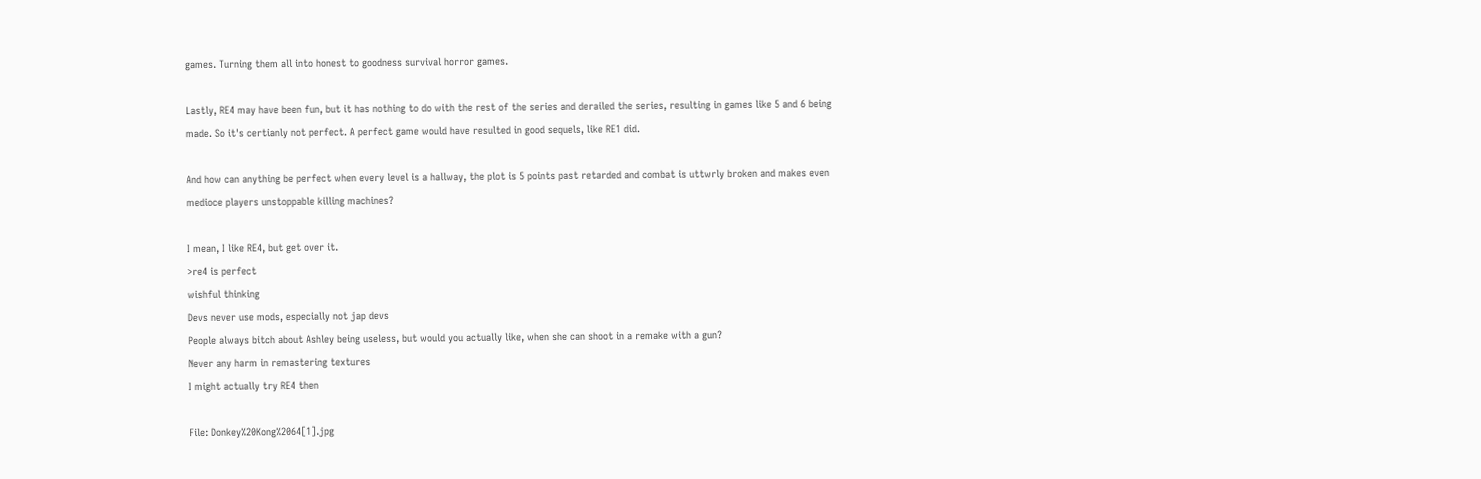games. Turning them all into honest to goodness survival horror games.

Lastly, RE4 may have been fun, but it has nothing to do with the rest of the series and derailed the series, resulting in games like 5 and 6 being made. So it's certianly not perfect. A perfect game would have resulted in good sequels, like RE1 did.

And how can anything be perfect when every level is a hallway, the plot is 5 points past retarded and combat is uttwrly broken and makes even medioce players unstoppable killing machines?

I mean, I like RE4, but get over it.
>re4 is perfect
wishful thinking
Devs never use mods, especially not jap devs
People always bitch about Ashley being useless, but would you actually like, when she can shoot in a remake with a gun?
Never any harm in remastering textures
I might actually try RE4 then

File: Donkey%20Kong%2064[1].jpg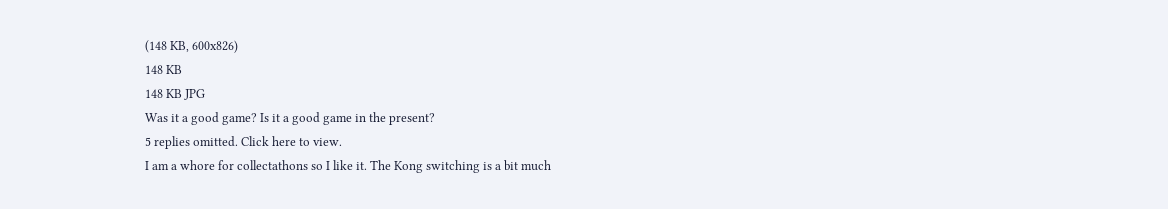(148 KB, 600x826)
148 KB
148 KB JPG
Was it a good game? Is it a good game in the present?
5 replies omitted. Click here to view.
I am a whore for collectathons so I like it. The Kong switching is a bit much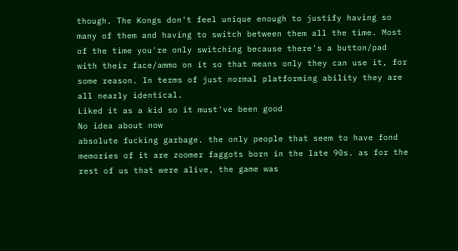though. The Kongs don't feel unique enough to justify having so many of them and having to switch between them all the time. Most of the time you're only switching because there's a button/pad with their face/ammo on it so that means only they can use it, for some reason. In terms of just normal platforming ability they are all nearly identical.
Liked it as a kid so it must've been good
No idea about now
absolute fucking garbage. the only people that seem to have fond memories of it are zoomer faggots born in the late 90s. as for the rest of us that were alive, the game was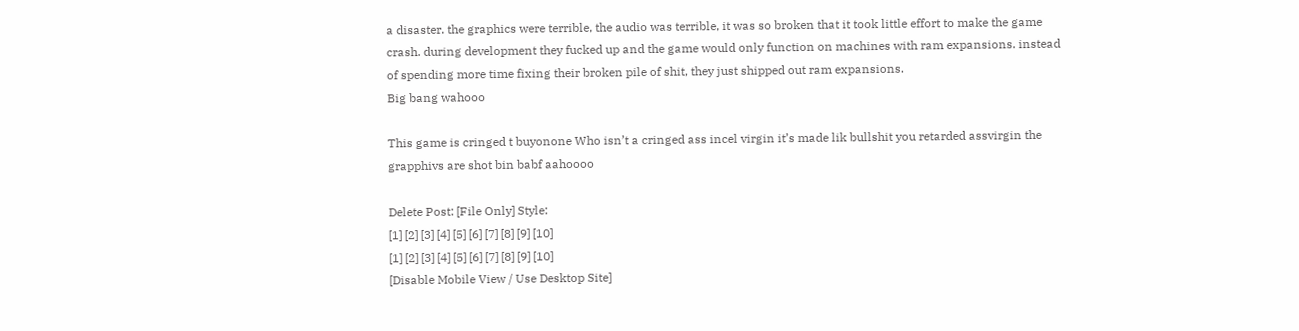a disaster. the graphics were terrible, the audio was terrible, it was so broken that it took little effort to make the game crash. during development they fucked up and the game would only function on machines with ram expansions. instead of spending more time fixing their broken pile of shit, they just shipped out ram expansions.
Big bang wahooo

This game is cringed t buyonone Who isn’t a cringed ass incel virgin it’s made lik bullshit you retarded assvirgin the grapphivs are shot bin babf aahoooo

Delete Post: [File Only] Style:
[1] [2] [3] [4] [5] [6] [7] [8] [9] [10]
[1] [2] [3] [4] [5] [6] [7] [8] [9] [10]
[Disable Mobile View / Use Desktop Site]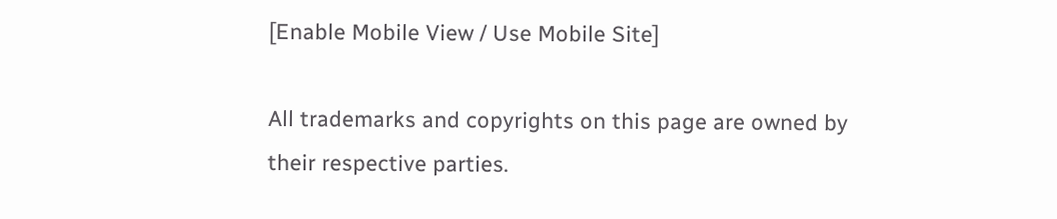[Enable Mobile View / Use Mobile Site]

All trademarks and copyrights on this page are owned by their respective parties.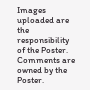Images uploaded are the responsibility of the Poster. Comments are owned by the Poster.